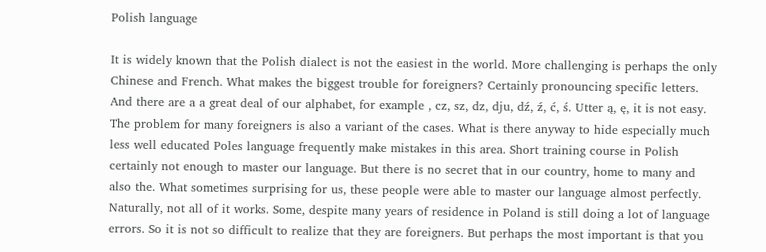Polish language

It is widely known that the Polish dialect is not the easiest in the world. More challenging is perhaps the only Chinese and French. What makes the biggest trouble for foreigners? Certainly pronouncing specific letters. And there are a a great deal of our alphabet, for example , cz, sz, dz, dju, dź, ź, ć, ś. Utter ą, ę, it is not easy. The problem for many foreigners is also a variant of the cases. What is there anyway to hide especially much less well educated Poles language frequently make mistakes in this area. Short training course in Polish certainly not enough to master our language. But there is no secret that in our country, home to many and also the. What sometimes surprising for us, these people were able to master our language almost perfectly. Naturally, not all of it works. Some, despite many years of residence in Poland is still doing a lot of language errors. So it is not so difficult to realize that they are foreigners. But perhaps the most important is that you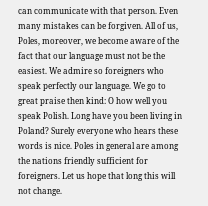can communicate with that person. Even many mistakes can be forgiven. All of us, Poles, moreover, we become aware of the fact that our language must not be the easiest. We admire so foreigners who speak perfectly our language. We go to great praise then kind: O how well you speak Polish. Long have you been living in Poland? Surely everyone who hears these words is nice. Poles in general are among the nations friendly sufficient for foreigners. Let us hope that long this will not change.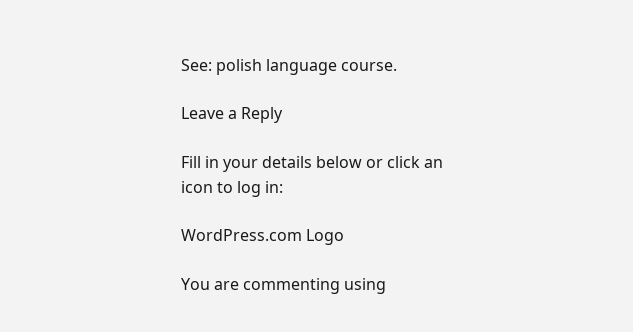See: polish language course.

Leave a Reply

Fill in your details below or click an icon to log in:

WordPress.com Logo

You are commenting using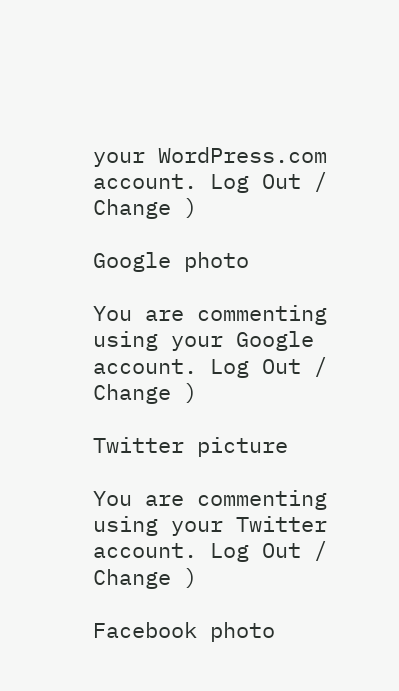your WordPress.com account. Log Out /  Change )

Google photo

You are commenting using your Google account. Log Out /  Change )

Twitter picture

You are commenting using your Twitter account. Log Out /  Change )

Facebook photo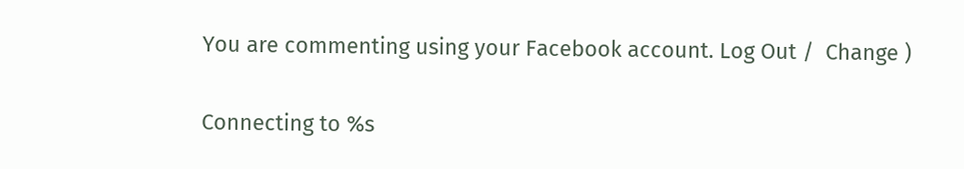You are commenting using your Facebook account. Log Out /  Change )

Connecting to %s